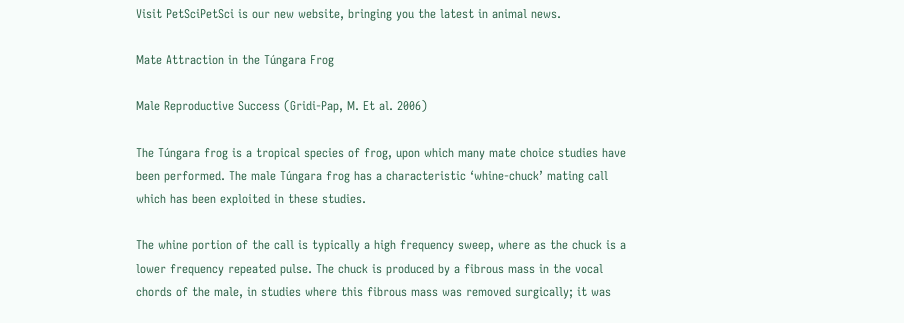Visit PetSciPetSci is our new website, bringing you the latest in animal news.

Mate Attraction in the Túngara Frog

Male Reproductive Success (Gridi-Pap, M. Et al. 2006)

The Túngara frog is a tropical species of frog, upon which many mate choice studies have been performed. The male Túngara frog has a characteristic ‘whine-chuck’ mating call which has been exploited in these studies.

The whine portion of the call is typically a high frequency sweep, where as the chuck is a lower frequency repeated pulse. The chuck is produced by a fibrous mass in the vocal chords of the male, in studies where this fibrous mass was removed surgically; it was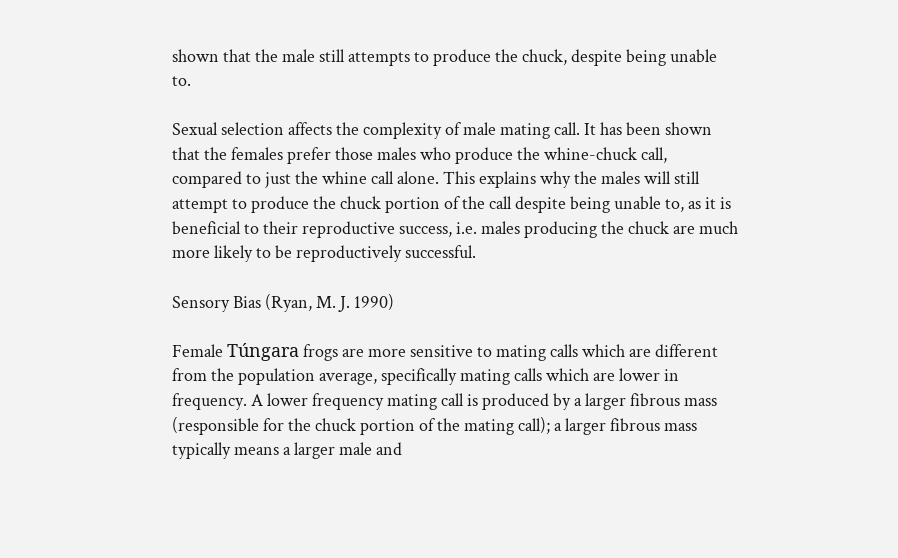shown that the male still attempts to produce the chuck, despite being unable to.

Sexual selection affects the complexity of male mating call. It has been shown that the females prefer those males who produce the whine-chuck call, compared to just the whine call alone. This explains why the males will still attempt to produce the chuck portion of the call despite being unable to, as it is beneficial to their reproductive success, i.e. males producing the chuck are much more likely to be reproductively successful.

Sensory Bias (Ryan, M. J. 1990)

Female Túngara frogs are more sensitive to mating calls which are different from the population average, specifically mating calls which are lower in frequency. A lower frequency mating call is produced by a larger fibrous mass (responsible for the chuck portion of the mating call); a larger fibrous mass typically means a larger male and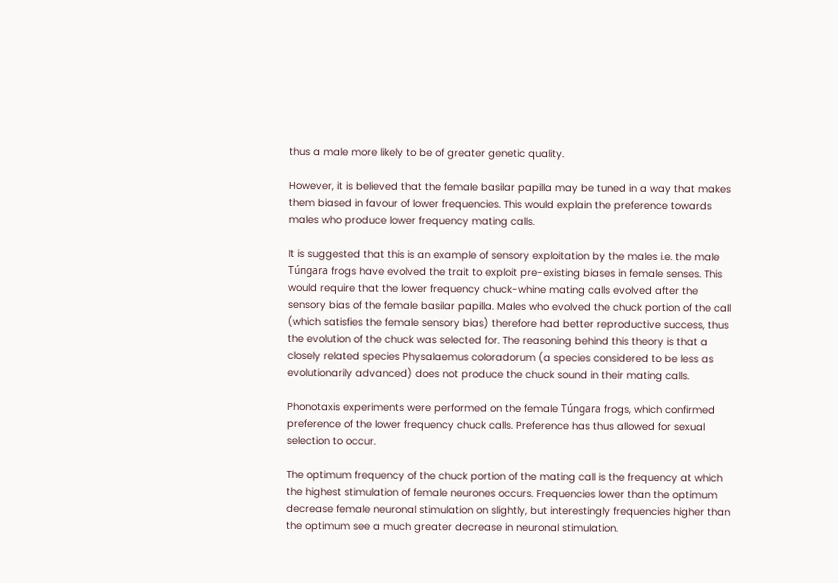thus a male more likely to be of greater genetic quality.

However, it is believed that the female basilar papilla may be tuned in a way that makes them biased in favour of lower frequencies. This would explain the preference towards males who produce lower frequency mating calls.

It is suggested that this is an example of sensory exploitation by the males i.e. the male Túngara frogs have evolved the trait to exploit pre-existing biases in female senses. This would require that the lower frequency chuck-whine mating calls evolved after the sensory bias of the female basilar papilla. Males who evolved the chuck portion of the call (which satisfies the female sensory bias) therefore had better reproductive success, thus the evolution of the chuck was selected for. The reasoning behind this theory is that a closely related species Physalaemus coloradorum (a species considered to be less as evolutionarily advanced) does not produce the chuck sound in their mating calls.

Phonotaxis experiments were performed on the female Túngara frogs, which confirmed preference of the lower frequency chuck calls. Preference has thus allowed for sexual selection to occur.

The optimum frequency of the chuck portion of the mating call is the frequency at which the highest stimulation of female neurones occurs. Frequencies lower than the optimum decrease female neuronal stimulation on slightly, but interestingly frequencies higher than the optimum see a much greater decrease in neuronal stimulation.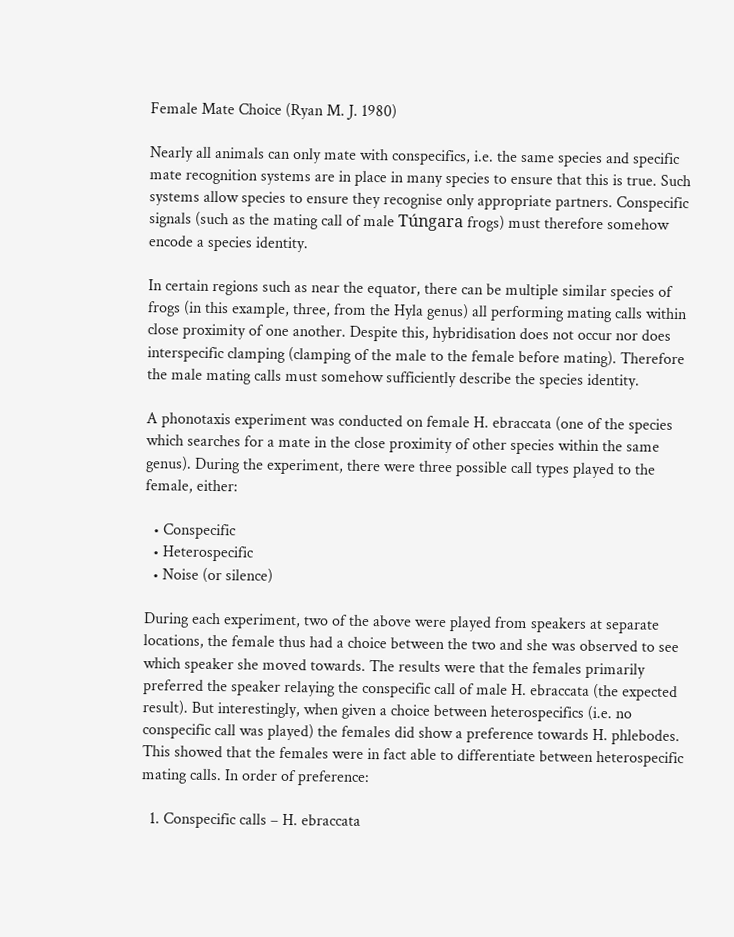Female Mate Choice (Ryan M. J. 1980)

Nearly all animals can only mate with conspecifics, i.e. the same species and specific mate recognition systems are in place in many species to ensure that this is true. Such systems allow species to ensure they recognise only appropriate partners. Conspecific signals (such as the mating call of male Túngara frogs) must therefore somehow encode a species identity.

In certain regions such as near the equator, there can be multiple similar species of frogs (in this example, three, from the Hyla genus) all performing mating calls within close proximity of one another. Despite this, hybridisation does not occur nor does interspecific clamping (clamping of the male to the female before mating). Therefore the male mating calls must somehow sufficiently describe the species identity.

A phonotaxis experiment was conducted on female H. ebraccata (one of the species which searches for a mate in the close proximity of other species within the same genus). During the experiment, there were three possible call types played to the female, either:

  • Conspecific
  • Heterospecific
  • Noise (or silence)

During each experiment, two of the above were played from speakers at separate locations, the female thus had a choice between the two and she was observed to see which speaker she moved towards. The results were that the females primarily preferred the speaker relaying the conspecific call of male H. ebraccata (the expected result). But interestingly, when given a choice between heterospecifics (i.e. no conspecific call was played) the females did show a preference towards H. phlebodes. This showed that the females were in fact able to differentiate between heterospecific mating calls. In order of preference:

  1. Conspecific calls – H. ebraccata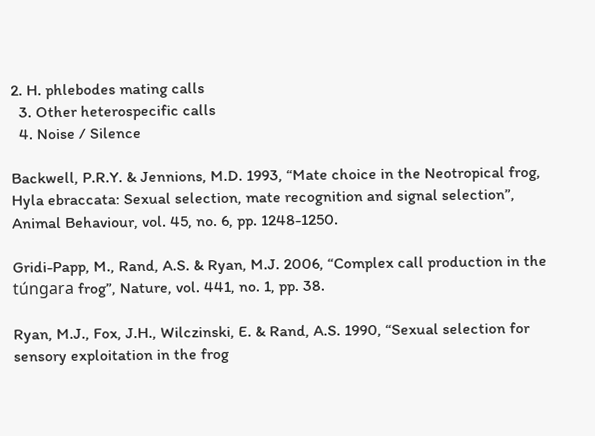2. H. phlebodes mating calls
  3. Other heterospecific calls
  4. Noise / Silence

Backwell, P.R.Y. & Jennions, M.D. 1993, “Mate choice in the Neotropical frog, Hyla ebraccata: Sexual selection, mate recognition and signal selection”, Animal Behaviour, vol. 45, no. 6, pp. 1248-1250.

Gridi-Papp, M., Rand, A.S. & Ryan, M.J. 2006, “Complex call production in the túngara frog”, Nature, vol. 441, no. 1, pp. 38.

Ryan, M.J., Fox, J.H., Wilczinski, E. & Rand, A.S. 1990, “Sexual selection for sensory exploitation in the frog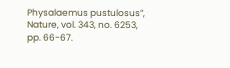Physalaemus pustulosus”, Nature, vol. 343, no. 6253, pp. 66-67.